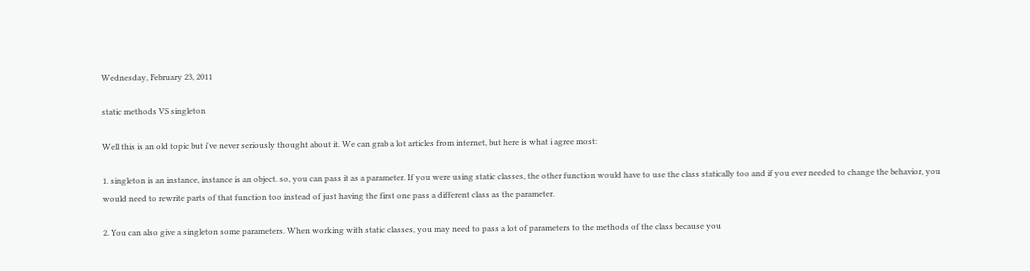Wednesday, February 23, 2011

static methods VS singleton

Well this is an old topic but i've never seriously thought about it. We can grab a lot articles from internet, but here is what i agree most:

1. singleton is an instance, instance is an object. so, you can pass it as a parameter. If you were using static classes, the other function would have to use the class statically too and if you ever needed to change the behavior, you would need to rewrite parts of that function too instead of just having the first one pass a different class as the parameter.

2. You can also give a singleton some parameters. When working with static classes, you may need to pass a lot of parameters to the methods of the class because you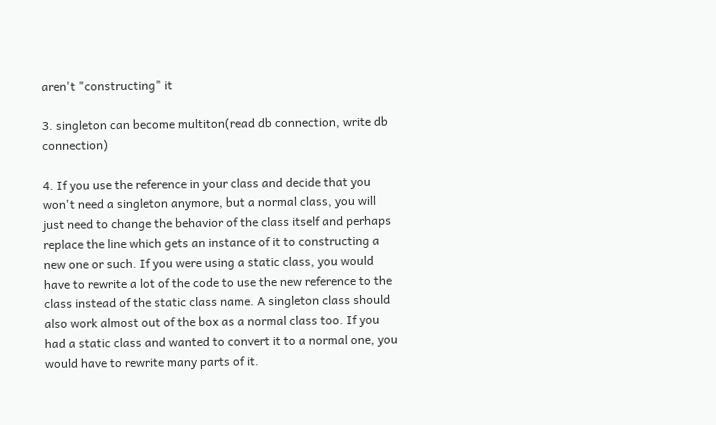aren't "constructing" it

3. singleton can become multiton(read db connection, write db connection)

4. If you use the reference in your class and decide that you won't need a singleton anymore, but a normal class, you will just need to change the behavior of the class itself and perhaps replace the line which gets an instance of it to constructing a new one or such. If you were using a static class, you would have to rewrite a lot of the code to use the new reference to the class instead of the static class name. A singleton class should also work almost out of the box as a normal class too. If you had a static class and wanted to convert it to a normal one, you would have to rewrite many parts of it.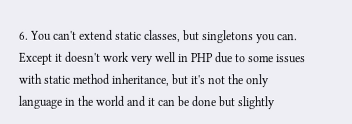6. You can't extend static classes, but singletons you can. Except it doesn't work very well in PHP due to some issues with static method inheritance, but it's not the only language in the world and it can be done but slightly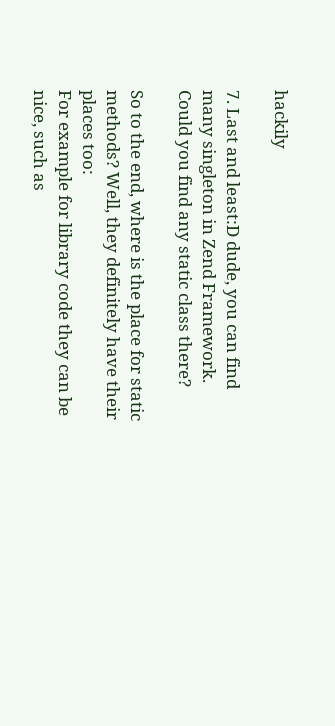hackily

7. Last and least:D dude, you can find many singleton in Zend Framework. Could you find any static class there?

So to the end, where is the place for static methods? Well, they definitely have their places too:
For example for library code they can be nice, such as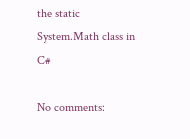the static System.Math class in C#

No comments: